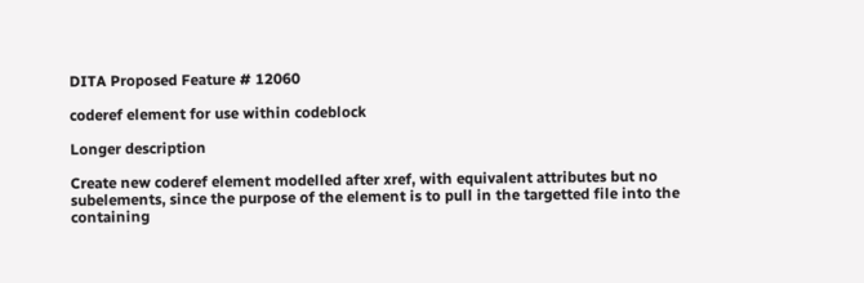DITA Proposed Feature # 12060

coderef element for use within codeblock

Longer description

Create new coderef element modelled after xref, with equivalent attributes but no subelements, since the purpose of the element is to pull in the targetted file into the containing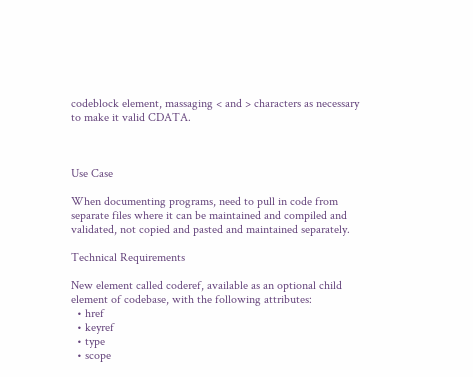codeblock element, massaging < and > characters as necessary to make it valid CDATA.



Use Case

When documenting programs, need to pull in code from separate files where it can be maintained and compiled and validated, not copied and pasted and maintained separately.

Technical Requirements

New element called coderef, available as an optional child element of codebase, with the following attributes:
  • href
  • keyref
  • type
  • scope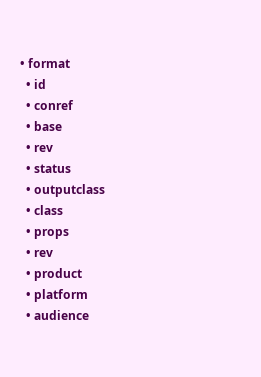• format
  • id
  • conref
  • base
  • rev
  • status
  • outputclass
  • class
  • props
  • rev
  • product
  • platform
  • audience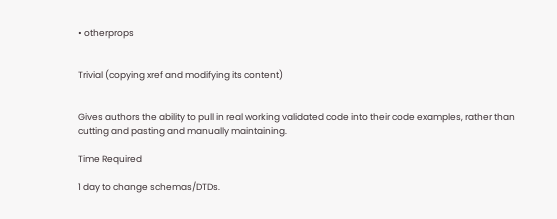• otherprops


Trivial (copying xref and modifying its content)


Gives authors the ability to pull in real working validated code into their code examples, rather than cutting and pasting and manually maintaining.

Time Required

1 day to change schemas/DTDs.